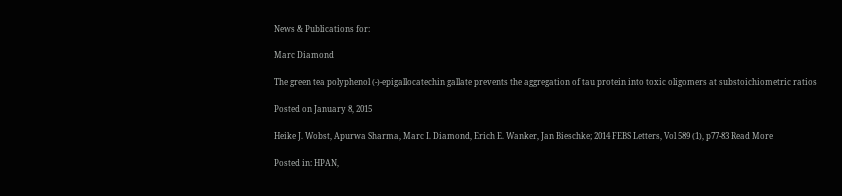News & Publications for:

Marc Diamond

The green tea polyphenol (-)-epigallocatechin gallate prevents the aggregation of tau protein into toxic oligomers at substoichiometric ratios

Posted on January 8, 2015

Heike J. Wobst, Apurwa Sharma, Marc I. Diamond, Erich E. Wanker, Jan Bieschke; 2014 FEBS Letters, Vol 589 (1), p77-83 Read More

Posted in: HPAN,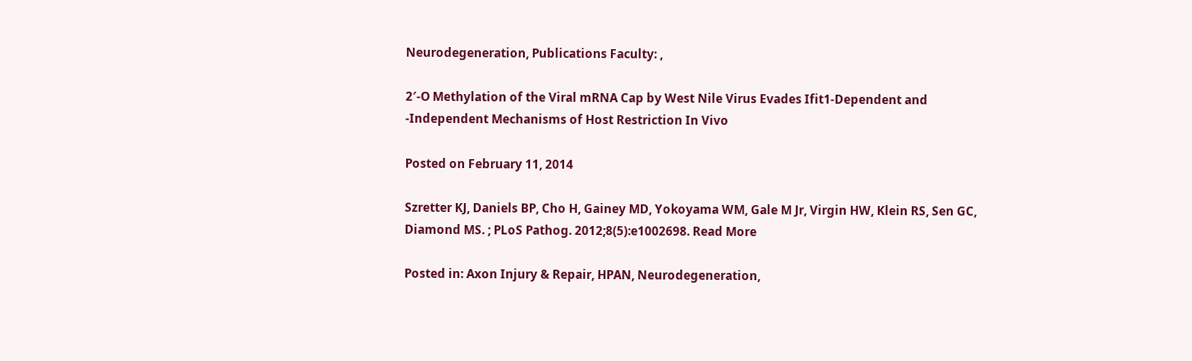Neurodegeneration, Publications Faculty: ,

2′-O Methylation of the Viral mRNA Cap by West Nile Virus Evades Ifit1-Dependent and -Independent Mechanisms of Host Restriction In Vivo

Posted on February 11, 2014

Szretter KJ, Daniels BP, Cho H, Gainey MD, Yokoyama WM, Gale M Jr, Virgin HW, Klein RS, Sen GC, Diamond MS. ; PLoS Pathog. 2012;8(5):e1002698. Read More

Posted in: Axon Injury & Repair, HPAN, Neurodegeneration,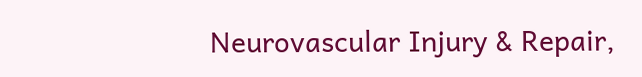Neurovascular Injury & Repair,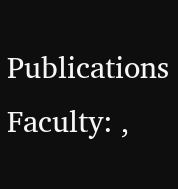Publications Faculty: ,